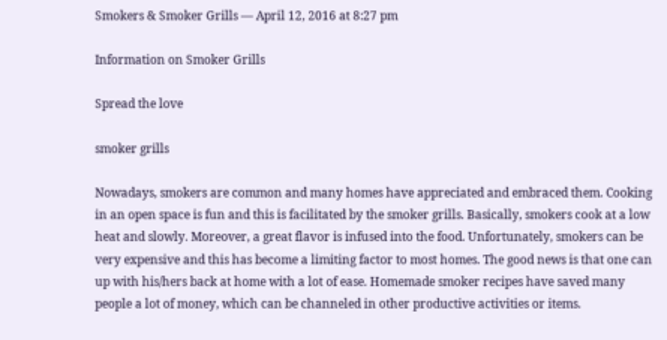Smokers & Smoker Grills — April 12, 2016 at 8:27 pm

Information on Smoker Grills

Spread the love

smoker grills

Nowadays, smokers are common and many homes have appreciated and embraced them. Cooking in an open space is fun and this is facilitated by the smoker grills. Basically, smokers cook at a low heat and slowly. Moreover, a great flavor is infused into the food. Unfortunately, smokers can be very expensive and this has become a limiting factor to most homes. The good news is that one can up with his/hers back at home with a lot of ease. Homemade smoker recipes have saved many people a lot of money, which can be channeled in other productive activities or items.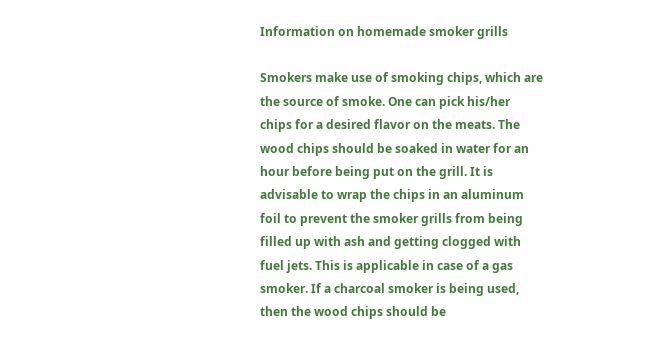Information on homemade smoker grills

Smokers make use of smoking chips, which are the source of smoke. One can pick his/her chips for a desired flavor on the meats. The wood chips should be soaked in water for an hour before being put on the grill. It is advisable to wrap the chips in an aluminum foil to prevent the smoker grills from being filled up with ash and getting clogged with fuel jets. This is applicable in case of a gas smoker. If a charcoal smoker is being used, then the wood chips should be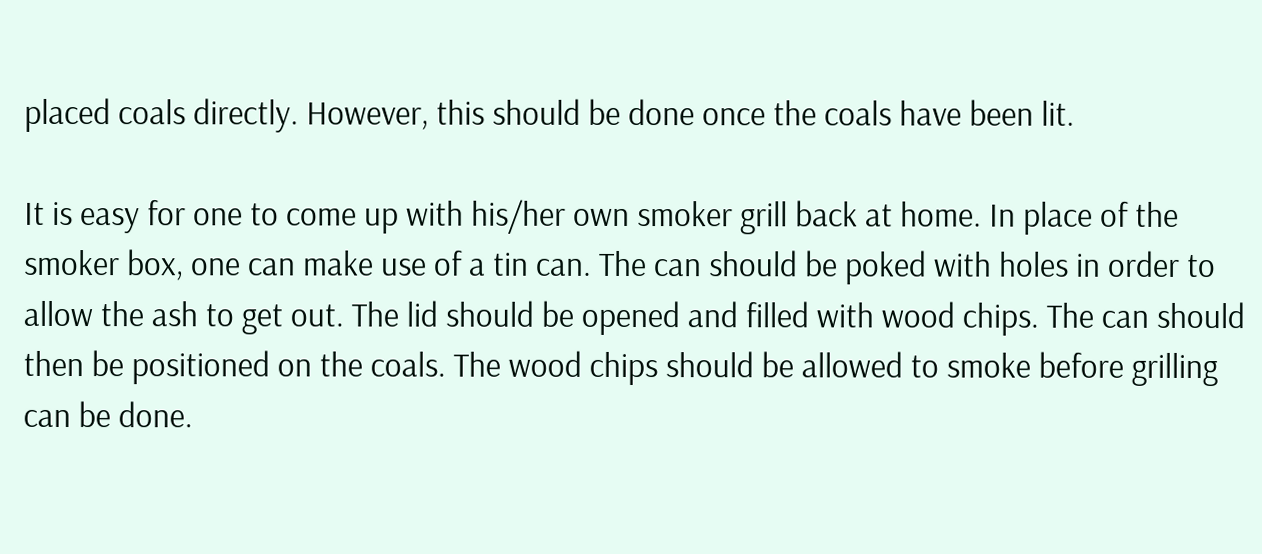placed coals directly. However, this should be done once the coals have been lit.

It is easy for one to come up with his/her own smoker grill back at home. In place of the smoker box, one can make use of a tin can. The can should be poked with holes in order to allow the ash to get out. The lid should be opened and filled with wood chips. The can should then be positioned on the coals. The wood chips should be allowed to smoke before grilling can be done.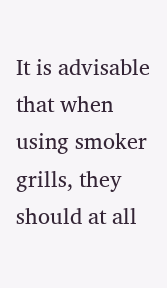It is advisable that when using smoker grills, they should at all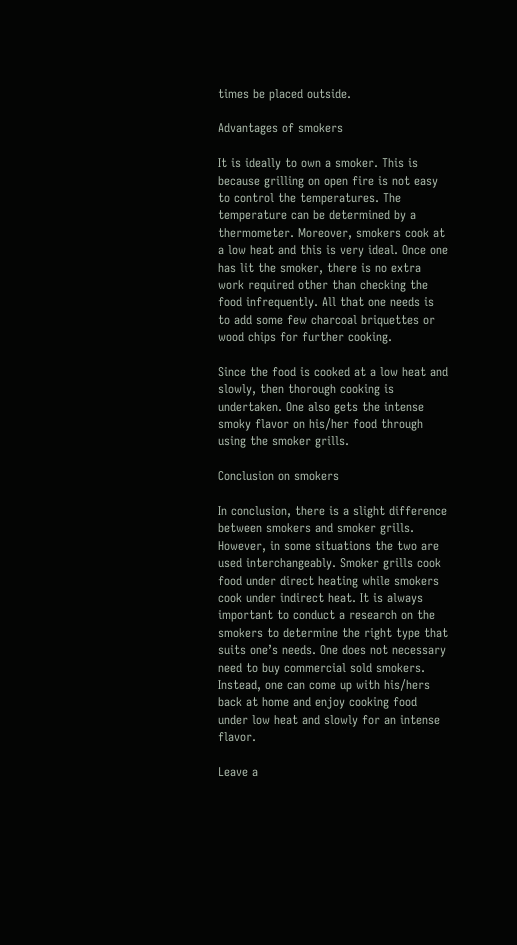times be placed outside.

Advantages of smokers

It is ideally to own a smoker. This is because grilling on open fire is not easy to control the temperatures. The temperature can be determined by a thermometer. Moreover, smokers cook at a low heat and this is very ideal. Once one has lit the smoker, there is no extra work required other than checking the food infrequently. All that one needs is to add some few charcoal briquettes or wood chips for further cooking.

Since the food is cooked at a low heat and slowly, then thorough cooking is undertaken. One also gets the intense smoky flavor on his/her food through using the smoker grills.

Conclusion on smokers

In conclusion, there is a slight difference between smokers and smoker grills. However, in some situations the two are used interchangeably. Smoker grills cook food under direct heating while smokers cook under indirect heat. It is always important to conduct a research on the smokers to determine the right type that suits one’s needs. One does not necessary need to buy commercial sold smokers. Instead, one can come up with his/hers back at home and enjoy cooking food under low heat and slowly for an intense flavor.

Leave a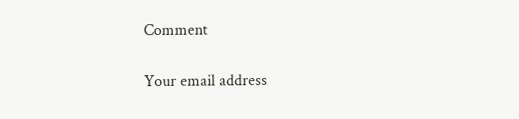Comment

Your email address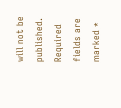will not be published. Required fields are marked *